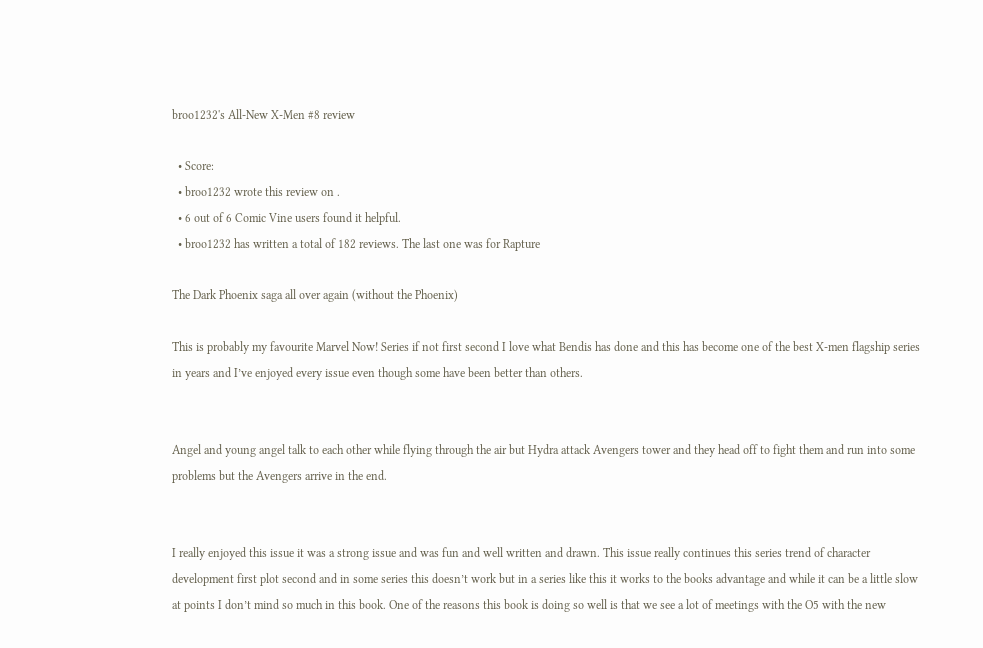broo1232's All-New X-Men #8 review

  • Score:
  • broo1232 wrote this review on .
  • 6 out of 6 Comic Vine users found it helpful.
  • broo1232 has written a total of 182 reviews. The last one was for Rapture

The Dark Phoenix saga all over again (without the Phoenix)

This is probably my favourite Marvel Now! Series if not first second I love what Bendis has done and this has become one of the best X-men flagship series in years and I’ve enjoyed every issue even though some have been better than others.


Angel and young angel talk to each other while flying through the air but Hydra attack Avengers tower and they head off to fight them and run into some problems but the Avengers arrive in the end.


I really enjoyed this issue it was a strong issue and was fun and well written and drawn. This issue really continues this series trend of character development first plot second and in some series this doesn’t work but in a series like this it works to the books advantage and while it can be a little slow at points I don’t mind so much in this book. One of the reasons this book is doing so well is that we see a lot of meetings with the O5 with the new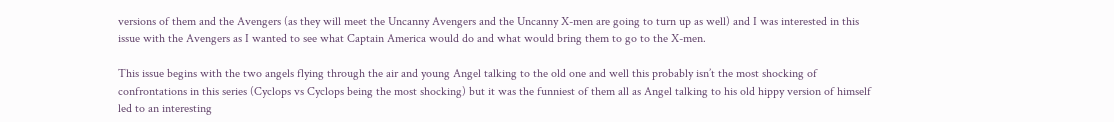versions of them and the Avengers (as they will meet the Uncanny Avengers and the Uncanny X-men are going to turn up as well) and I was interested in this issue with the Avengers as I wanted to see what Captain America would do and what would bring them to go to the X-men.

This issue begins with the two angels flying through the air and young Angel talking to the old one and well this probably isn’t the most shocking of confrontations in this series (Cyclops vs Cyclops being the most shocking) but it was the funniest of them all as Angel talking to his old hippy version of himself led to an interesting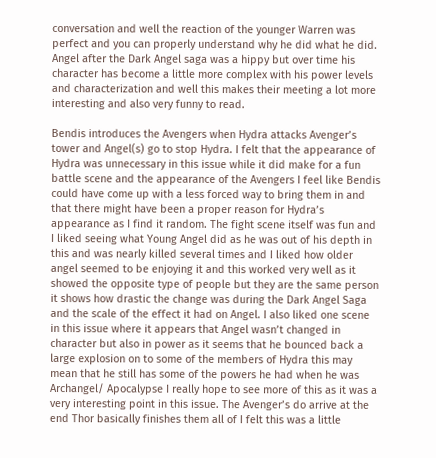conversation and well the reaction of the younger Warren was perfect and you can properly understand why he did what he did. Angel after the Dark Angel saga was a hippy but over time his character has become a little more complex with his power levels and characterization and well this makes their meeting a lot more interesting and also very funny to read.

Bendis introduces the Avengers when Hydra attacks Avenger’s tower and Angel(s) go to stop Hydra. I felt that the appearance of Hydra was unnecessary in this issue while it did make for a fun battle scene and the appearance of the Avengers I feel like Bendis could have come up with a less forced way to bring them in and that there might have been a proper reason for Hydra’s appearance as I find it random. The fight scene itself was fun and I liked seeing what Young Angel did as he was out of his depth in this and was nearly killed several times and I liked how older angel seemed to be enjoying it and this worked very well as it showed the opposite type of people but they are the same person it shows how drastic the change was during the Dark Angel Saga and the scale of the effect it had on Angel. I also liked one scene in this issue where it appears that Angel wasn’t changed in character but also in power as it seems that he bounced back a large explosion on to some of the members of Hydra this may mean that he still has some of the powers he had when he was Archangel/ Apocalypse I really hope to see more of this as it was a very interesting point in this issue. The Avenger’s do arrive at the end Thor basically finishes them all of I felt this was a little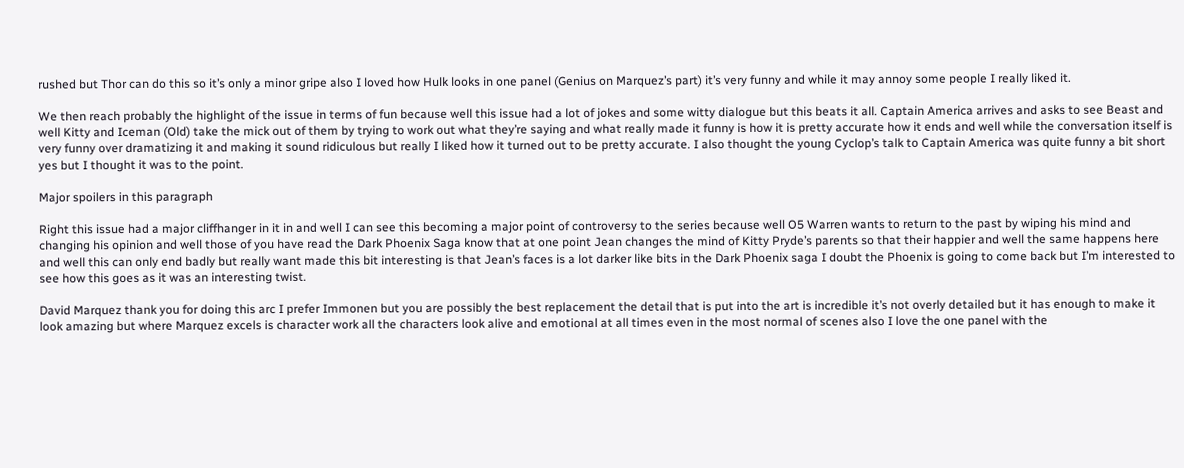rushed but Thor can do this so it’s only a minor gripe also I loved how Hulk looks in one panel (Genius on Marquez’s part) it’s very funny and while it may annoy some people I really liked it.

We then reach probably the highlight of the issue in terms of fun because well this issue had a lot of jokes and some witty dialogue but this beats it all. Captain America arrives and asks to see Beast and well Kitty and Iceman (Old) take the mick out of them by trying to work out what they’re saying and what really made it funny is how it is pretty accurate how it ends and well while the conversation itself is very funny over dramatizing it and making it sound ridiculous but really I liked how it turned out to be pretty accurate. I also thought the young Cyclop’s talk to Captain America was quite funny a bit short yes but I thought it was to the point.

Major spoilers in this paragraph

Right this issue had a major cliffhanger in it in and well I can see this becoming a major point of controversy to the series because well O5 Warren wants to return to the past by wiping his mind and changing his opinion and well those of you have read the Dark Phoenix Saga know that at one point Jean changes the mind of Kitty Pryde’s parents so that their happier and well the same happens here and well this can only end badly but really want made this bit interesting is that Jean’s faces is a lot darker like bits in the Dark Phoenix saga I doubt the Phoenix is going to come back but I’m interested to see how this goes as it was an interesting twist.

David Marquez thank you for doing this arc I prefer Immonen but you are possibly the best replacement the detail that is put into the art is incredible it’s not overly detailed but it has enough to make it look amazing but where Marquez excels is character work all the characters look alive and emotional at all times even in the most normal of scenes also I love the one panel with the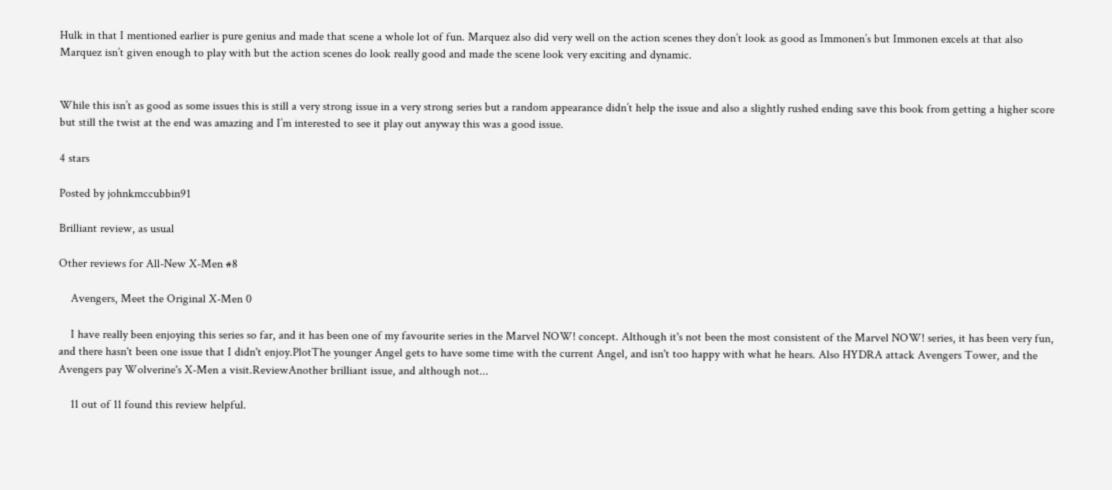Hulk in that I mentioned earlier is pure genius and made that scene a whole lot of fun. Marquez also did very well on the action scenes they don’t look as good as Immonen’s but Immonen excels at that also Marquez isn’t given enough to play with but the action scenes do look really good and made the scene look very exciting and dynamic.


While this isn’t as good as some issues this is still a very strong issue in a very strong series but a random appearance didn’t help the issue and also a slightly rushed ending save this book from getting a higher score but still the twist at the end was amazing and I’m interested to see it play out anyway this was a good issue.

4 stars

Posted by johnkmccubbin91

Brilliant review, as usual

Other reviews for All-New X-Men #8

    Avengers, Meet the Original X-Men 0

    I have really been enjoying this series so far, and it has been one of my favourite series in the Marvel NOW! concept. Although it's not been the most consistent of the Marvel NOW! series, it has been very fun, and there hasn't been one issue that I didn't enjoy.PlotThe younger Angel gets to have some time with the current Angel, and isn't too happy with what he hears. Also HYDRA attack Avengers Tower, and the Avengers pay Wolverine's X-Men a visit.ReviewAnother brilliant issue, and although not...

    11 out of 11 found this review helpful.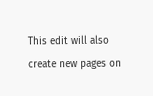This edit will also create new pages on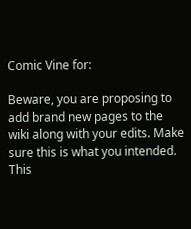Comic Vine for:

Beware, you are proposing to add brand new pages to the wiki along with your edits. Make sure this is what you intended. This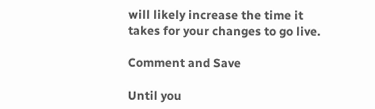will likely increase the time it takes for your changes to go live.

Comment and Save

Until you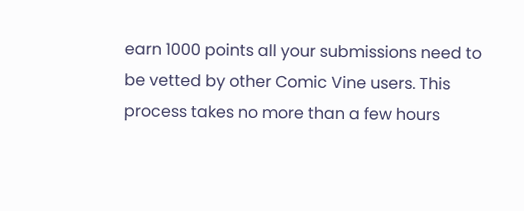earn 1000 points all your submissions need to be vetted by other Comic Vine users. This process takes no more than a few hours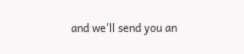and we'll send you an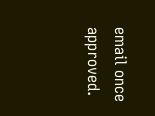email once approved.